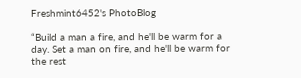Freshmint6452's PhotoBlog

“Build a man a fire, and he'll be warm for a day. Set a man on fire, and he'll be warm for the rest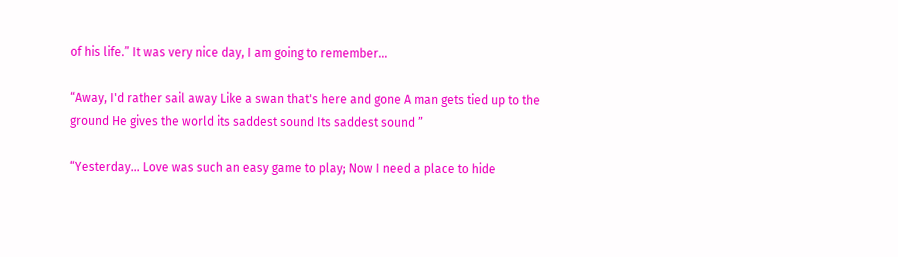of his life.” It was very nice day, I am going to remember…

“Away, I'd rather sail away Like a swan that's here and gone A man gets tied up to the ground He gives the world its saddest sound Its saddest sound ”

“Yesterday… Love was such an easy game to play; Now I need a place to hide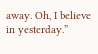away. Oh, I believe in yesterday.”